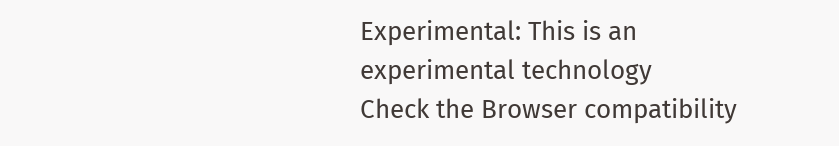Experimental: This is an experimental technology
Check the Browser compatibility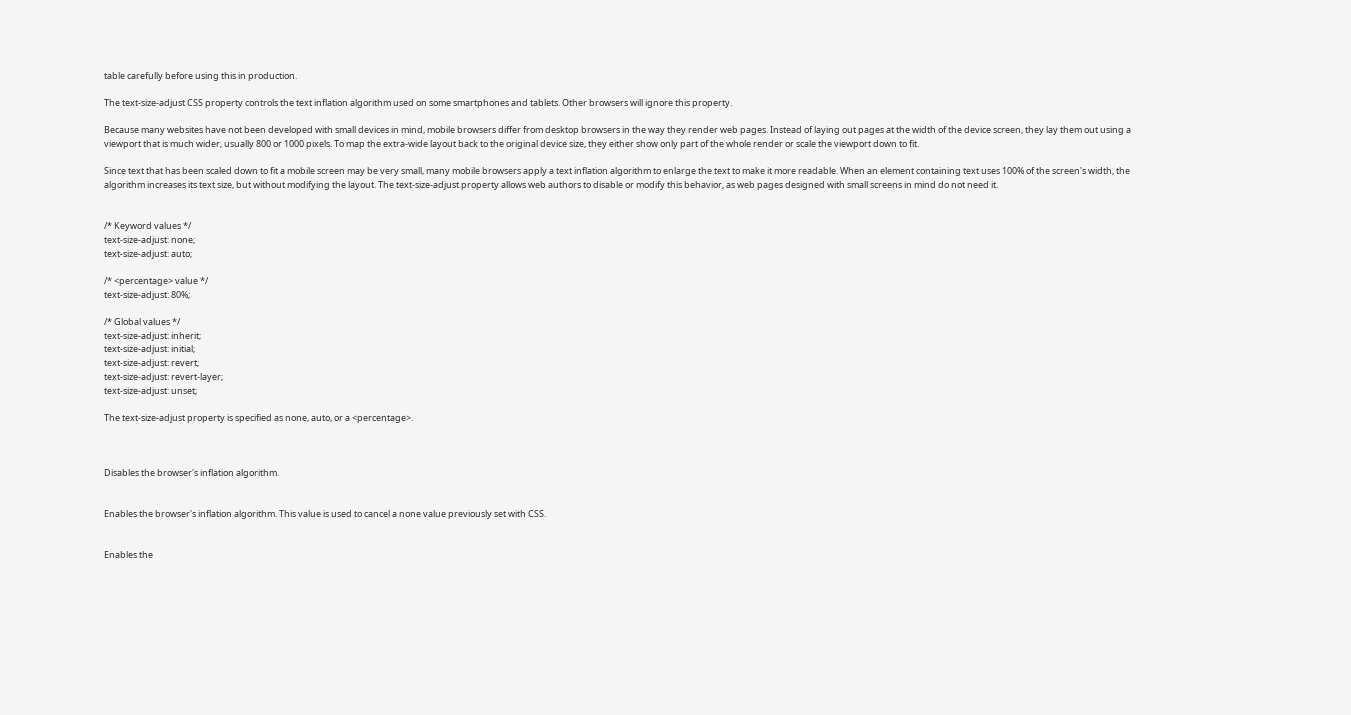table carefully before using this in production.

The text-size-adjust CSS property controls the text inflation algorithm used on some smartphones and tablets. Other browsers will ignore this property.

Because many websites have not been developed with small devices in mind, mobile browsers differ from desktop browsers in the way they render web pages. Instead of laying out pages at the width of the device screen, they lay them out using a viewport that is much wider, usually 800 or 1000 pixels. To map the extra-wide layout back to the original device size, they either show only part of the whole render or scale the viewport down to fit.

Since text that has been scaled down to fit a mobile screen may be very small, many mobile browsers apply a text inflation algorithm to enlarge the text to make it more readable. When an element containing text uses 100% of the screen's width, the algorithm increases its text size, but without modifying the layout. The text-size-adjust property allows web authors to disable or modify this behavior, as web pages designed with small screens in mind do not need it.


/* Keyword values */
text-size-adjust: none;
text-size-adjust: auto;

/* <percentage> value */
text-size-adjust: 80%;

/* Global values */
text-size-adjust: inherit;
text-size-adjust: initial;
text-size-adjust: revert;
text-size-adjust: revert-layer;
text-size-adjust: unset;

The text-size-adjust property is specified as none, auto, or a <percentage>.



Disables the browser's inflation algorithm.


Enables the browser's inflation algorithm. This value is used to cancel a none value previously set with CSS.


Enables the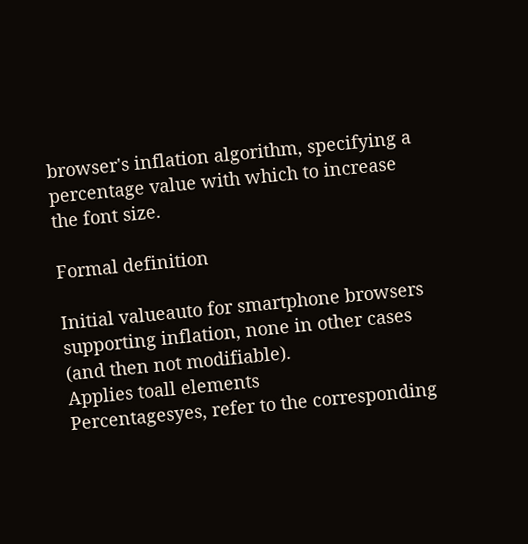browser's inflation algorithm, specifying a percentage value with which to increase the font size.

Formal definition

Initial valueauto for smartphone browsers supporting inflation, none in other cases (and then not modifiable).
Applies toall elements
Percentagesyes, refer to the corresponding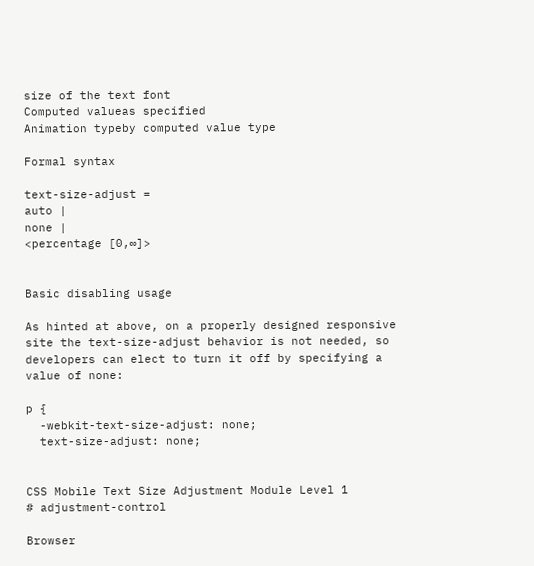size of the text font
Computed valueas specified
Animation typeby computed value type

Formal syntax

text-size-adjust =
auto |
none |
<percentage [0,∞]>


Basic disabling usage

As hinted at above, on a properly designed responsive site the text-size-adjust behavior is not needed, so developers can elect to turn it off by specifying a value of none:

p {
  -webkit-text-size-adjust: none;
  text-size-adjust: none;


CSS Mobile Text Size Adjustment Module Level 1
# adjustment-control

Browser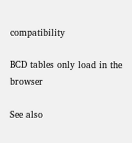compatibility

BCD tables only load in the browser

See also